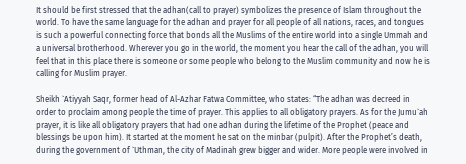It should be first stressed that the adhan(call to prayer) symbolizes the presence of Islam throughout the world. To have the same language for the adhan and prayer for all people of all nations, races, and tongues is such a powerful connecting force that bonds all the Muslims of the entire world into a single Ummah and a universal brotherhood. Wherever you go in the world, the moment you hear the call of the adhan, you will feel that in this place there is someone or some people who belong to the Muslim community and now he is calling for Muslim prayer.

Sheikh `Atiyyah Saqr, former head of Al-Azhar Fatwa Committee, who states: “The adhan was decreed in order to proclaim among people the time of prayer. This applies to all obligatory prayers. As for the Jumu`ah prayer, it is like all obligatory prayers that had one adhan during the lifetime of the Prophet (peace and blessings be upon him). It started at the moment he sat on the minbar (pulpit). After the Prophet’s death, during the government of `Uthman, the city of Madinah grew bigger and wider. More people were involved in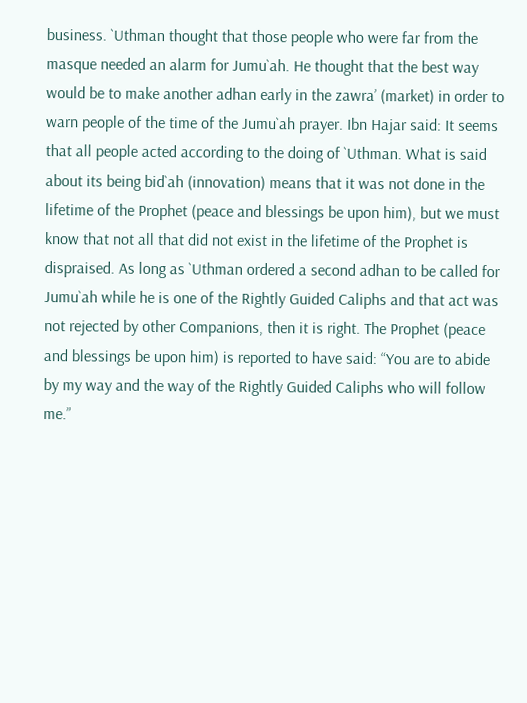business. `Uthman thought that those people who were far from the masque needed an alarm for Jumu`ah. He thought that the best way would be to make another adhan early in the zawra’ (market) in order to warn people of the time of the Jumu`ah prayer. Ibn Hajar said: It seems that all people acted according to the doing of `Uthman. What is said about its being bid`ah (innovation) means that it was not done in the lifetime of the Prophet (peace and blessings be upon him), but we must know that not all that did not exist in the lifetime of the Prophet is dispraised. As long as `Uthman ordered a second adhan to be called for Jumu`ah while he is one of the Rightly Guided Caliphs and that act was not rejected by other Companions, then it is right. The Prophet (peace and blessings be upon him) is reported to have said: “You are to abide by my way and the way of the Rightly Guided Caliphs who will follow me.”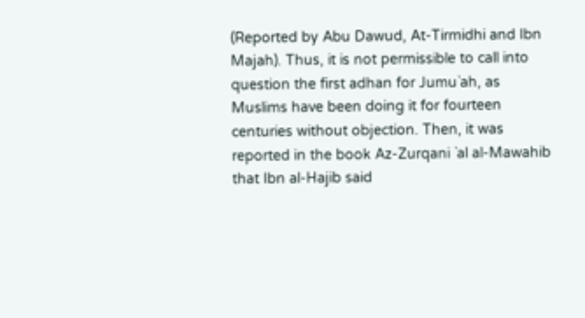(Reported by Abu Dawud, At-Tirmidhi and Ibn Majah). Thus, it is not permissible to call into question the first adhan for Jumu`ah, as Muslims have been doing it for fourteen centuries without objection. Then, it was reported in the book Az-Zurqani `al al-Mawahib that Ibn al-Hajib said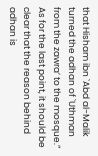that Hisham ibn `Abd al-Malik turned the adhan of `Uthman from the zawra’ to the mosque.” As for the last point, it should be clear that the reason behind adhan is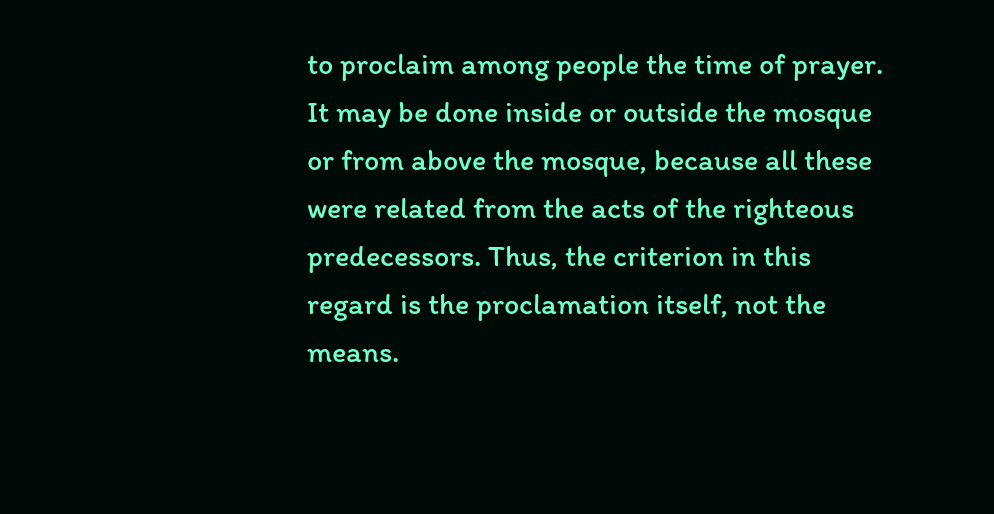to proclaim among people the time of prayer. It may be done inside or outside the mosque or from above the mosque, because all these were related from the acts of the righteous predecessors. Thus, the criterion in this regard is the proclamation itself, not the means.